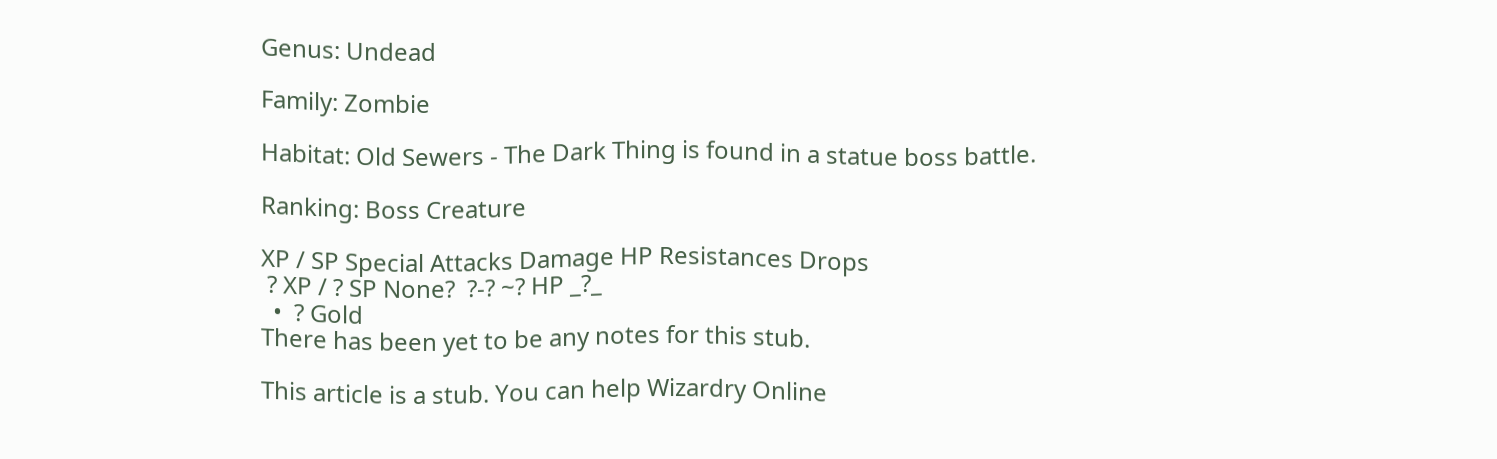Genus: Undead

Family: Zombie

Habitat: Old Sewers - The Dark Thing is found in a statue boss battle.

Ranking: Boss Creature

XP / SP Special Attacks Damage HP Resistances Drops
 ? XP / ? SP None?  ?-? ~? HP _?_
  •  ? Gold
There has been yet to be any notes for this stub.

This article is a stub. You can help Wizardry Online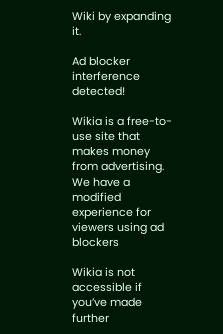Wiki by expanding it.

Ad blocker interference detected!

Wikia is a free-to-use site that makes money from advertising. We have a modified experience for viewers using ad blockers

Wikia is not accessible if you’ve made further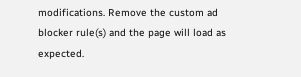modifications. Remove the custom ad blocker rule(s) and the page will load as expected.